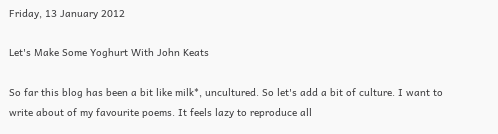Friday, 13 January 2012

Let's Make Some Yoghurt With John Keats

So far this blog has been a bit like milk*, uncultured. So let's add a bit of culture. I want to write about of my favourite poems. It feels lazy to reproduce all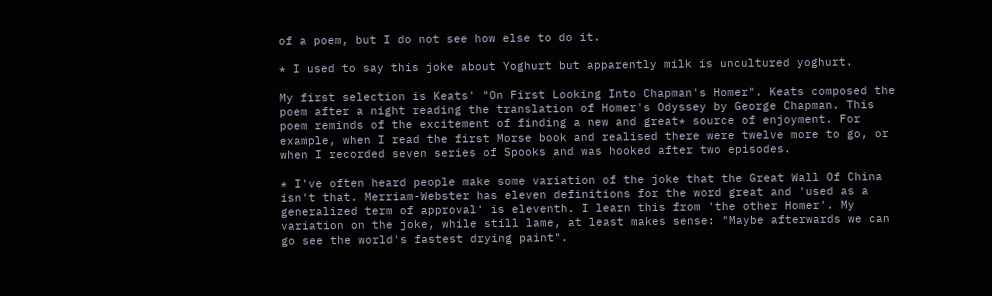of a poem, but I do not see how else to do it.

* I used to say this joke about Yoghurt but apparently milk is uncultured yoghurt.

My first selection is Keats' "On First Looking Into Chapman's Homer". Keats composed the poem after a night reading the translation of Homer's Odyssey by George Chapman. This poem reminds of the excitement of finding a new and great* source of enjoyment. For example, when I read the first Morse book and realised there were twelve more to go, or when I recorded seven series of Spooks and was hooked after two episodes.

* I've often heard people make some variation of the joke that the Great Wall Of China isn't that. Merriam-Webster has eleven definitions for the word great and 'used as a generalized term of approval' is eleventh. I learn this from 'the other Homer'. My variation on the joke, while still lame, at least makes sense: "Maybe afterwards we can go see the world's fastest drying paint".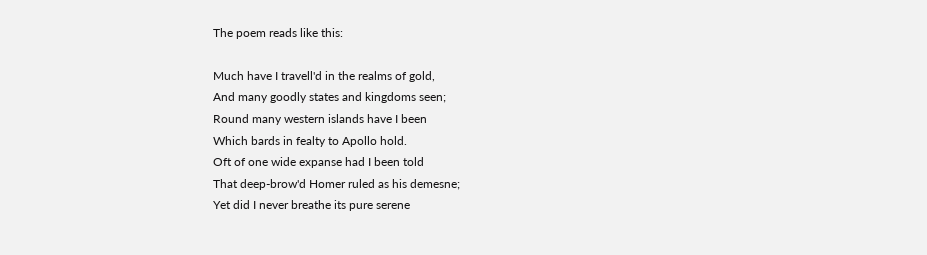The poem reads like this:

Much have I travell'd in the realms of gold,
And many goodly states and kingdoms seen;
Round many western islands have I been
Which bards in fealty to Apollo hold.
Oft of one wide expanse had I been told
That deep-brow'd Homer ruled as his demesne;
Yet did I never breathe its pure serene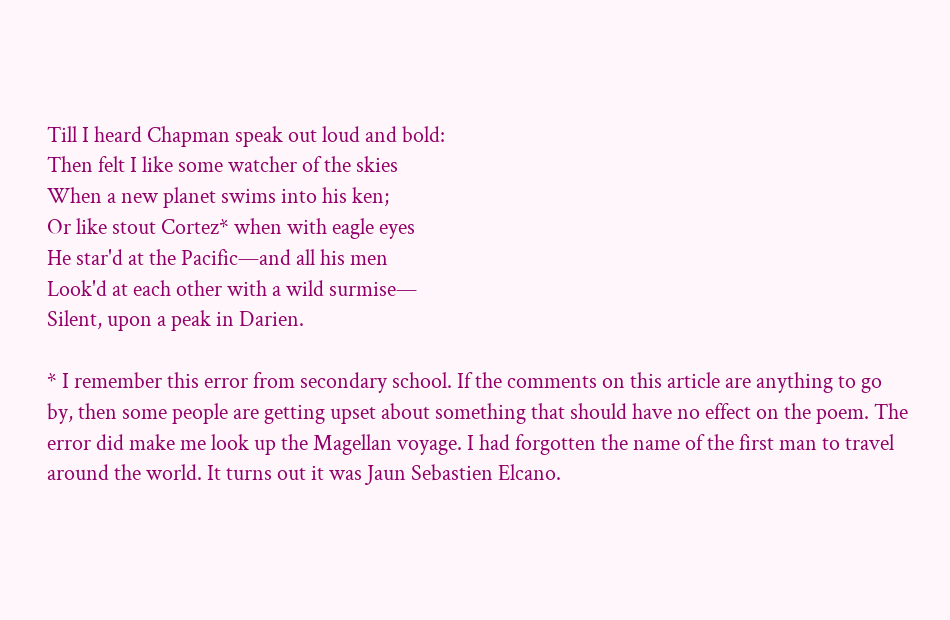Till I heard Chapman speak out loud and bold:
Then felt I like some watcher of the skies
When a new planet swims into his ken;
Or like stout Cortez* when with eagle eyes
He star'd at the Pacific—and all his men
Look'd at each other with a wild surmise—
Silent, upon a peak in Darien.

* I remember this error from secondary school. If the comments on this article are anything to go by, then some people are getting upset about something that should have no effect on the poem. The error did make me look up the Magellan voyage. I had forgotten the name of the first man to travel around the world. It turns out it was Jaun Sebastien Elcano.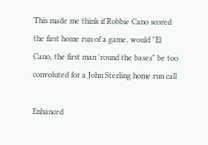This made me think if Robbie Cano scored the first home run of a game, would "El Cano, the first man 'round the bases" be too convoluted for a John Sterling home run call

Enhanced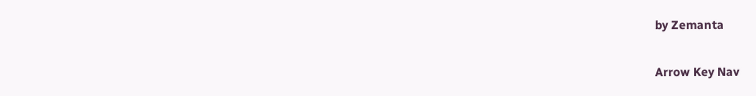by Zemanta

Arrow Key Nav